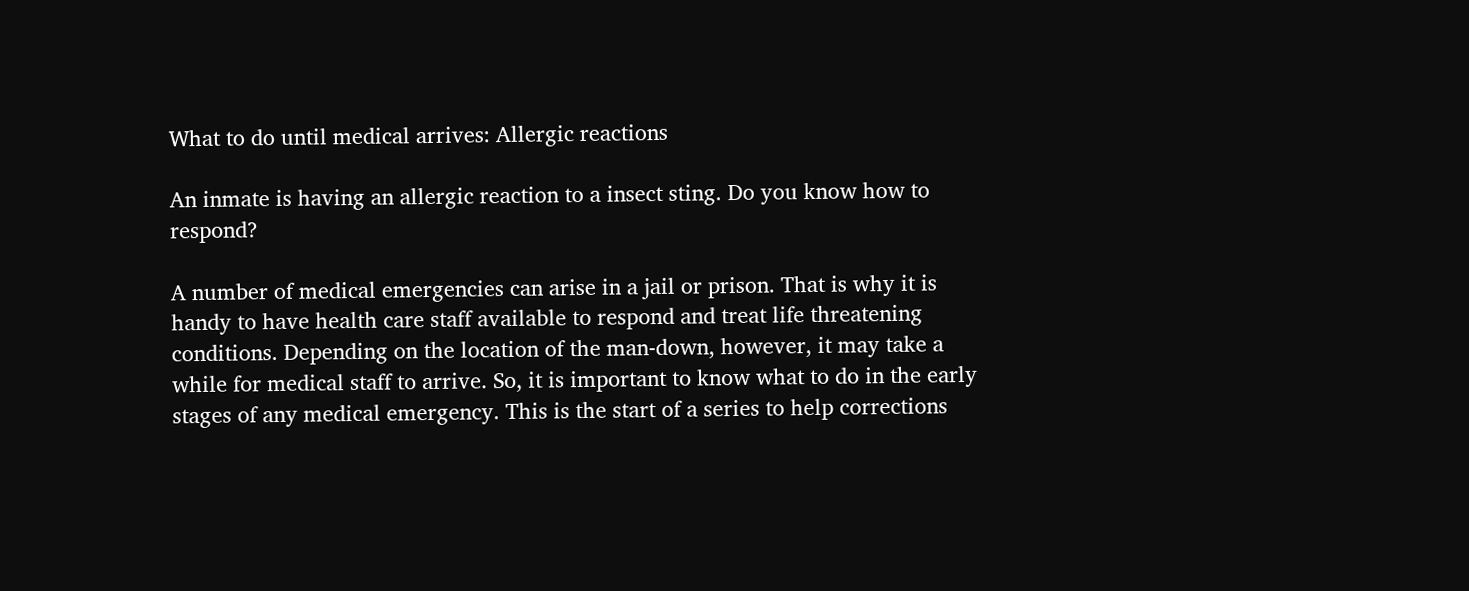What to do until medical arrives: Allergic reactions

An inmate is having an allergic reaction to a insect sting. Do you know how to respond?

A number of medical emergencies can arise in a jail or prison. That is why it is handy to have health care staff available to respond and treat life threatening conditions. Depending on the location of the man-down, however, it may take a while for medical staff to arrive. So, it is important to know what to do in the early stages of any medical emergency. This is the start of a series to help corrections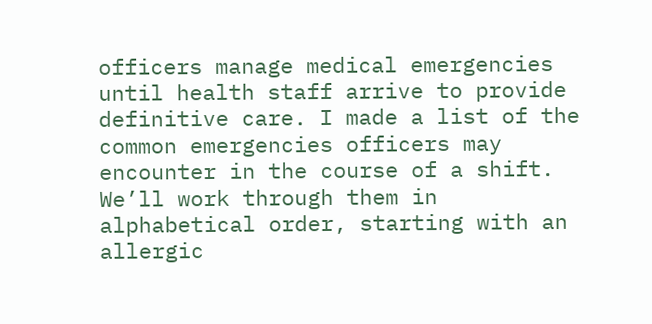officers manage medical emergencies until health staff arrive to provide definitive care. I made a list of the common emergencies officers may encounter in the course of a shift. We’ll work through them in alphabetical order, starting with an allergic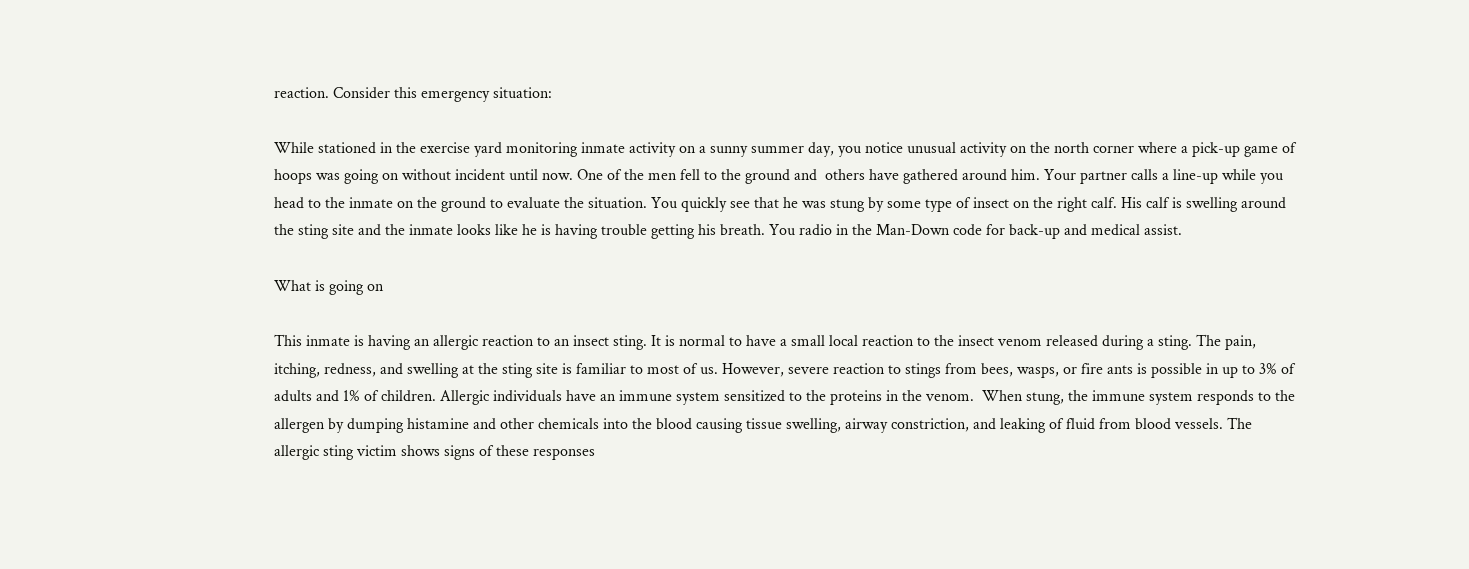reaction. Consider this emergency situation:

While stationed in the exercise yard monitoring inmate activity on a sunny summer day, you notice unusual activity on the north corner where a pick-up game of hoops was going on without incident until now. One of the men fell to the ground and  others have gathered around him. Your partner calls a line-up while you head to the inmate on the ground to evaluate the situation. You quickly see that he was stung by some type of insect on the right calf. His calf is swelling around the sting site and the inmate looks like he is having trouble getting his breath. You radio in the Man-Down code for back-up and medical assist.

What is going on

This inmate is having an allergic reaction to an insect sting. It is normal to have a small local reaction to the insect venom released during a sting. The pain, itching, redness, and swelling at the sting site is familiar to most of us. However, severe reaction to stings from bees, wasps, or fire ants is possible in up to 3% of adults and 1% of children. Allergic individuals have an immune system sensitized to the proteins in the venom.  When stung, the immune system responds to the allergen by dumping histamine and other chemicals into the blood causing tissue swelling, airway constriction, and leaking of fluid from blood vessels. The allergic sting victim shows signs of these responses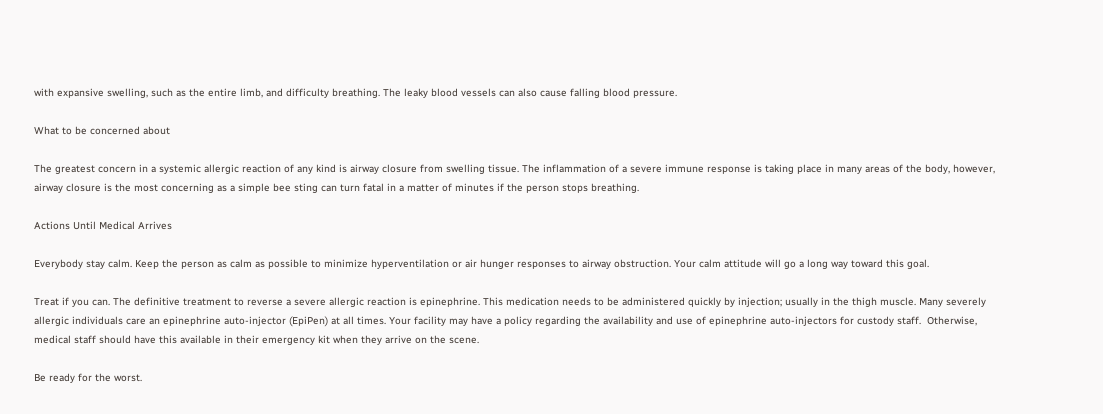with expansive swelling, such as the entire limb, and difficulty breathing. The leaky blood vessels can also cause falling blood pressure.

What to be concerned about

The greatest concern in a systemic allergic reaction of any kind is airway closure from swelling tissue. The inflammation of a severe immune response is taking place in many areas of the body, however, airway closure is the most concerning as a simple bee sting can turn fatal in a matter of minutes if the person stops breathing.

Actions Until Medical Arrives

Everybody stay calm. Keep the person as calm as possible to minimize hyperventilation or air hunger responses to airway obstruction. Your calm attitude will go a long way toward this goal.

Treat if you can. The definitive treatment to reverse a severe allergic reaction is epinephrine. This medication needs to be administered quickly by injection; usually in the thigh muscle. Many severely allergic individuals care an epinephrine auto-injector (EpiPen) at all times. Your facility may have a policy regarding the availability and use of epinephrine auto-injectors for custody staff.  Otherwise, medical staff should have this available in their emergency kit when they arrive on the scene.

Be ready for the worst.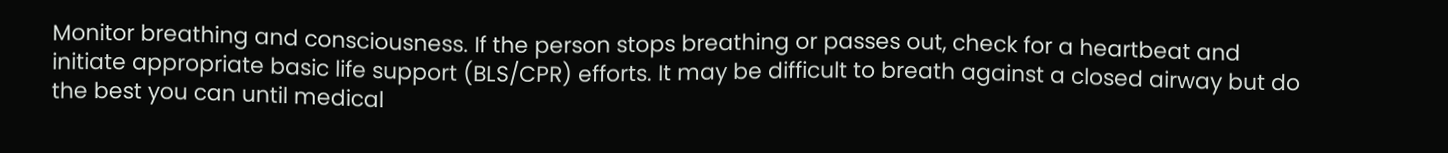Monitor breathing and consciousness. If the person stops breathing or passes out, check for a heartbeat and initiate appropriate basic life support (BLS/CPR) efforts. It may be difficult to breath against a closed airway but do the best you can until medical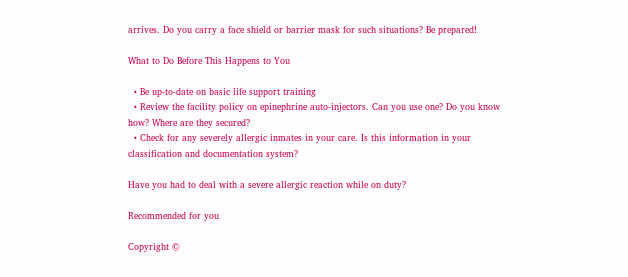arrives. Do you carry a face shield or barrier mask for such situations? Be prepared!

What to Do Before This Happens to You

  • Be up-to-date on basic life support training
  • Review the facility policy on epinephrine auto-injectors. Can you use one? Do you know how? Where are they secured?
  • Check for any severely allergic inmates in your care. Is this information in your classification and documentation system?

Have you had to deal with a severe allergic reaction while on duty?

Recommended for you

Copyright ©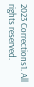2023 Corrections1. All rights reserved.